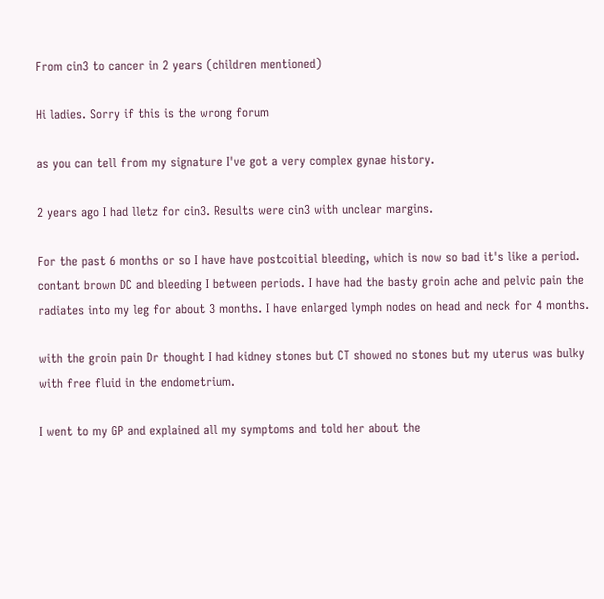From cin3 to cancer in 2 years (children mentioned)

Hi ladies. Sorry if this is the wrong forum

as you can tell from my signature I've got a very complex gynae history.

2 years ago I had lletz for cin3. Results were cin3 with unclear margins.

For the past 6 months or so I have have postcoitial bleeding, which is now so bad it's like a period. contant brown DC and bleeding I between periods. I have had the basty groin ache and pelvic pain the radiates into my leg for about 3 months. I have enlarged lymph nodes on head and neck for 4 months.

with the groin pain Dr thought I had kidney stones but CT showed no stones but my uterus was bulky with free fluid in the endometrium.

I went to my GP and explained all my symptoms and told her about the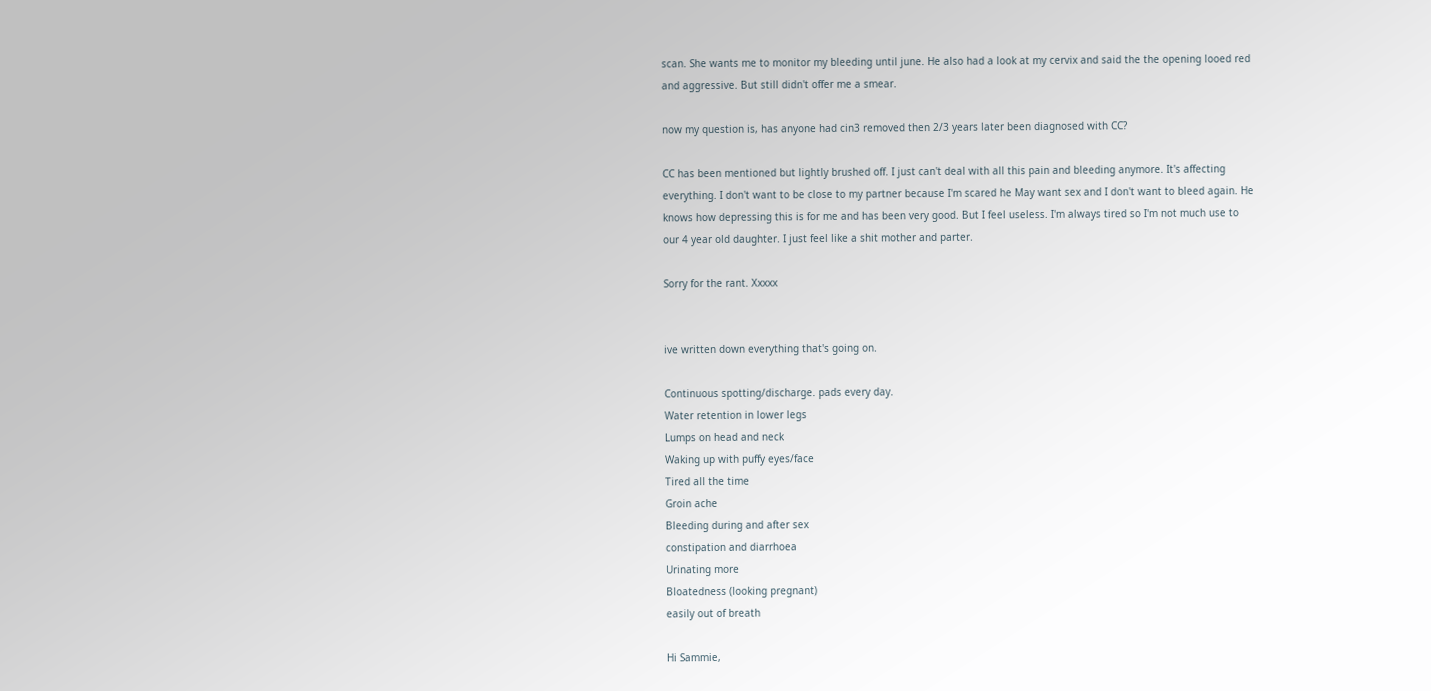scan. She wants me to monitor my bleeding until june. He also had a look at my cervix and said the the opening looed red and aggressive. But still didn't offer me a smear.

now my question is, has anyone had cin3 removed then 2/3 years later been diagnosed with CC?

CC has been mentioned but lightly brushed off. I just can't deal with all this pain and bleeding anymore. It's affecting everything. I don't want to be close to my partner because I'm scared he May want sex and I don't want to bleed again. He knows how depressing this is for me and has been very good. But I feel useless. I'm always tired so I'm not much use to our 4 year old daughter. I just feel like a shit mother and parter.

Sorry for the rant. Xxxxx


ive written down everything that's going on.

Continuous spotting/discharge. pads every day.
Water retention in lower legs
Lumps on head and neck
Waking up with puffy eyes/face
Tired all the time
Groin ache
Bleeding during and after sex
constipation and diarrhoea
Urinating more
Bloatedness (looking pregnant)
easily out of breath

Hi Sammie,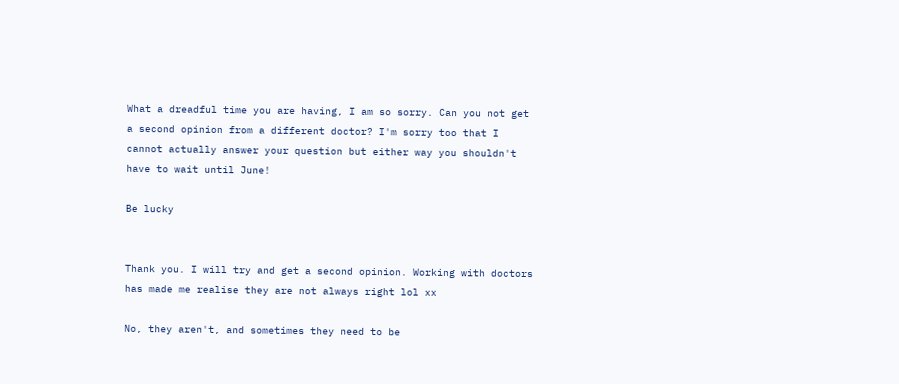What a dreadful time you are having, I am so sorry. Can you not get a second opinion from a different doctor? I'm sorry too that I cannot actually answer your question but either way you shouldn't have to wait until June!

Be lucky


Thank you. I will try and get a second opinion. Working with doctors has made me realise they are not always right lol xx

No, they aren't, and sometimes they need to be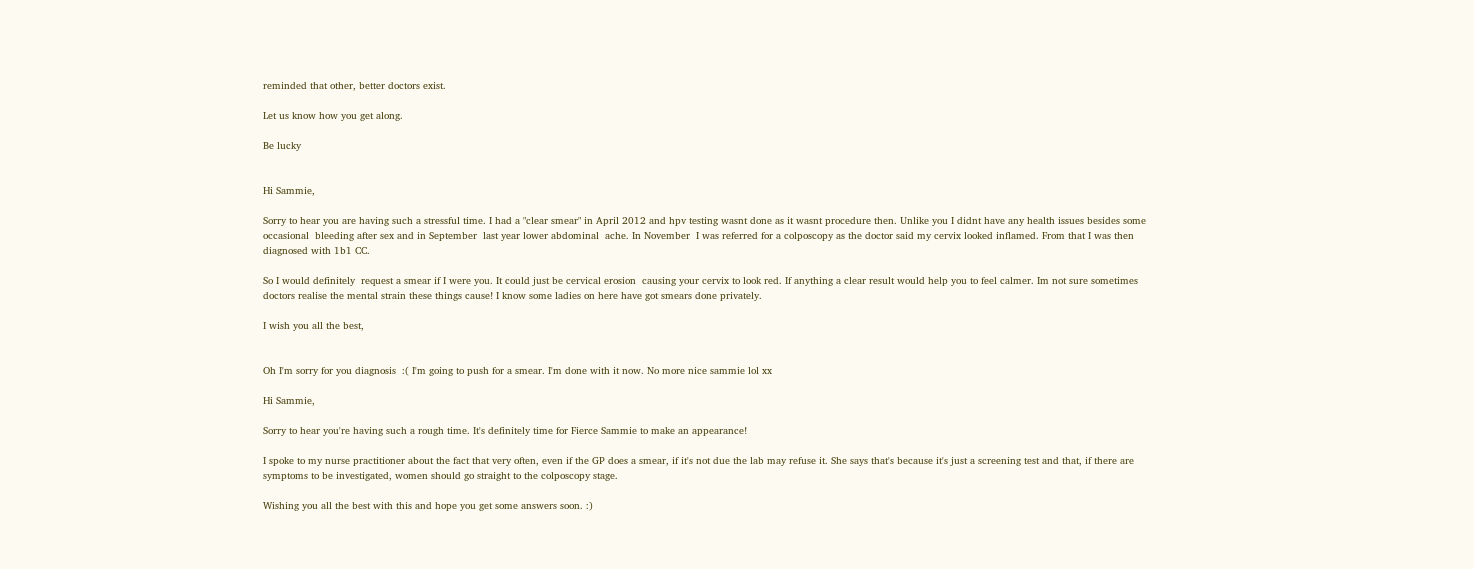reminded that other, better doctors exist.

Let us know how you get along.

Be lucky


Hi Sammie,

Sorry to hear you are having such a stressful time. I had a "clear smear" in April 2012 and hpv testing wasnt done as it wasnt procedure then. Unlike you I didnt have any health issues besides some occasional  bleeding after sex and in September  last year lower abdominal  ache. In November  I was referred for a colposcopy as the doctor said my cervix looked inflamed. From that I was then diagnosed with 1b1 CC.

So I would definitely  request a smear if I were you. It could just be cervical erosion  causing your cervix to look red. If anything a clear result would help you to feel calmer. Im not sure sometimes doctors realise the mental strain these things cause! I know some ladies on here have got smears done privately.

I wish you all the best,


Oh I'm sorry for you diagnosis  :( I'm going to push for a smear. I'm done with it now. No more nice sammie lol xx

Hi Sammie,

Sorry to hear you're having such a rough time. It's definitely time for Fierce Sammie to make an appearance!

I spoke to my nurse practitioner about the fact that very often, even if the GP does a smear, if it's not due the lab may refuse it. She says that's because it's just a screening test and that, if there are symptoms to be investigated, women should go straight to the colposcopy stage.

Wishing you all the best with this and hope you get some answers soon. :)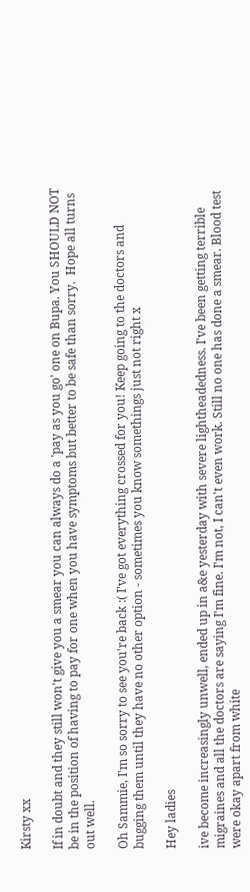Kirsty xx

If in doubt and they still won't give you a smear you can always do a 'pay as you go' one on Bupa. You SHOULD NOT be in the position of having to pay for one when you have symptoms but better to be safe than sorry.  Hope all turns out well.

Oh Sammie, I'm so sorry to see you're back :( I've got everything crossed for you! Keep going to the doctors and bugging them until they have no other option - sometimes you know somethings just not right x

Hey ladies

ive become increasingly unwell, ended up in a&e yesterday with severe lightheadedness. I've been getting terrible migraines and all the doctors are saying I'm fine. I'm not, I can't even work. Still no one has done a smear. Blood test were okay apart from white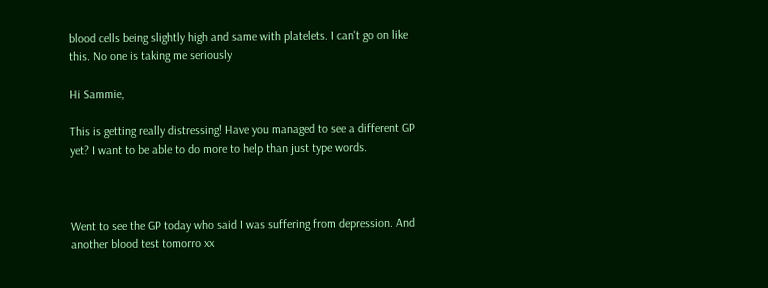blood cells being slightly high and same with platelets. I can't go on like this. No one is taking me seriously

Hi Sammie,

This is getting really distressing! Have you managed to see a different GP yet? I want to be able to do more to help than just type words.



Went to see the GP today who said I was suffering from depression. And another blood test tomorro xx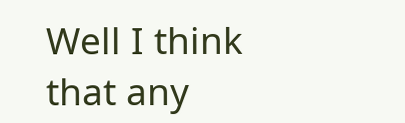Well I think that any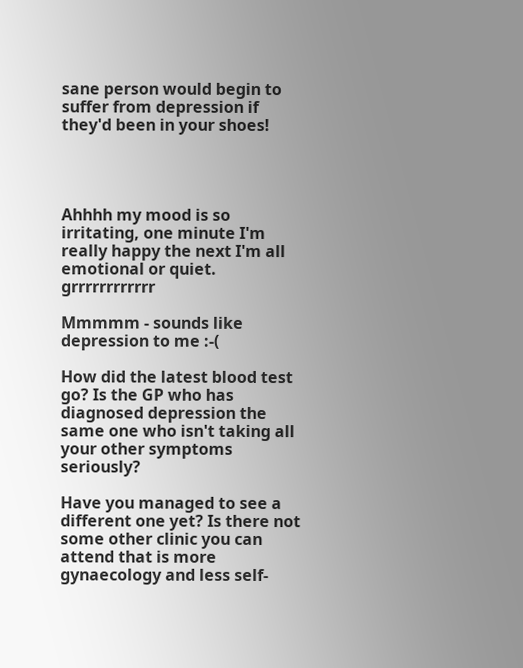sane person would begin to suffer from depression if they'd been in your shoes!




Ahhhh my mood is so irritating, one minute I'm really happy the next I'm all emotional or quiet. grrrrrrrrrrrr

Mmmmm - sounds like depression to me :-(

How did the latest blood test go? Is the GP who has diagnosed depression the same one who isn't taking all your other symptoms seriously?

Have you managed to see a different one yet? Is there not some other clinic you can attend that is more gynaecology and less self-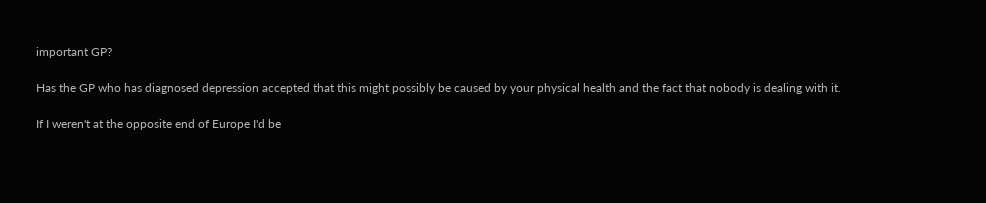important GP?

Has the GP who has diagnosed depression accepted that this might possibly be caused by your physical health and the fact that nobody is dealing with it.

If I weren't at the opposite end of Europe I'd be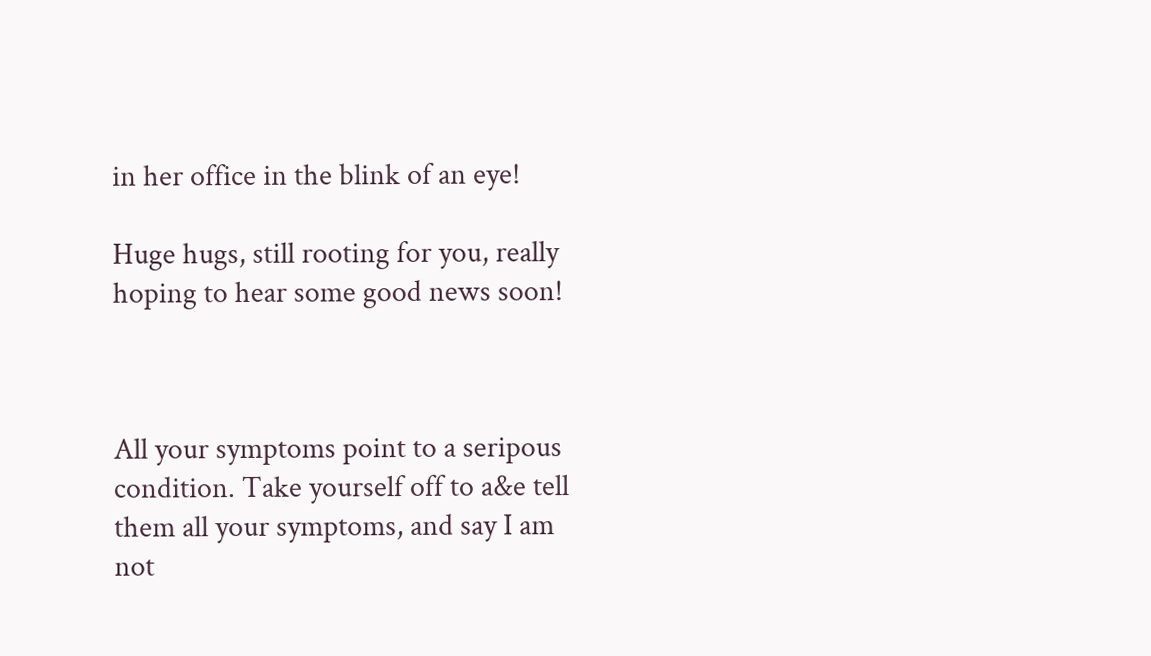in her office in the blink of an eye!

Huge hugs, still rooting for you, really hoping to hear some good news soon!



All your symptoms point to a seripous condition. Take yourself off to a&e tell them all your symptoms, and say I am not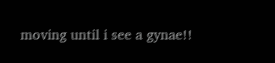moving until i see a gynae!!